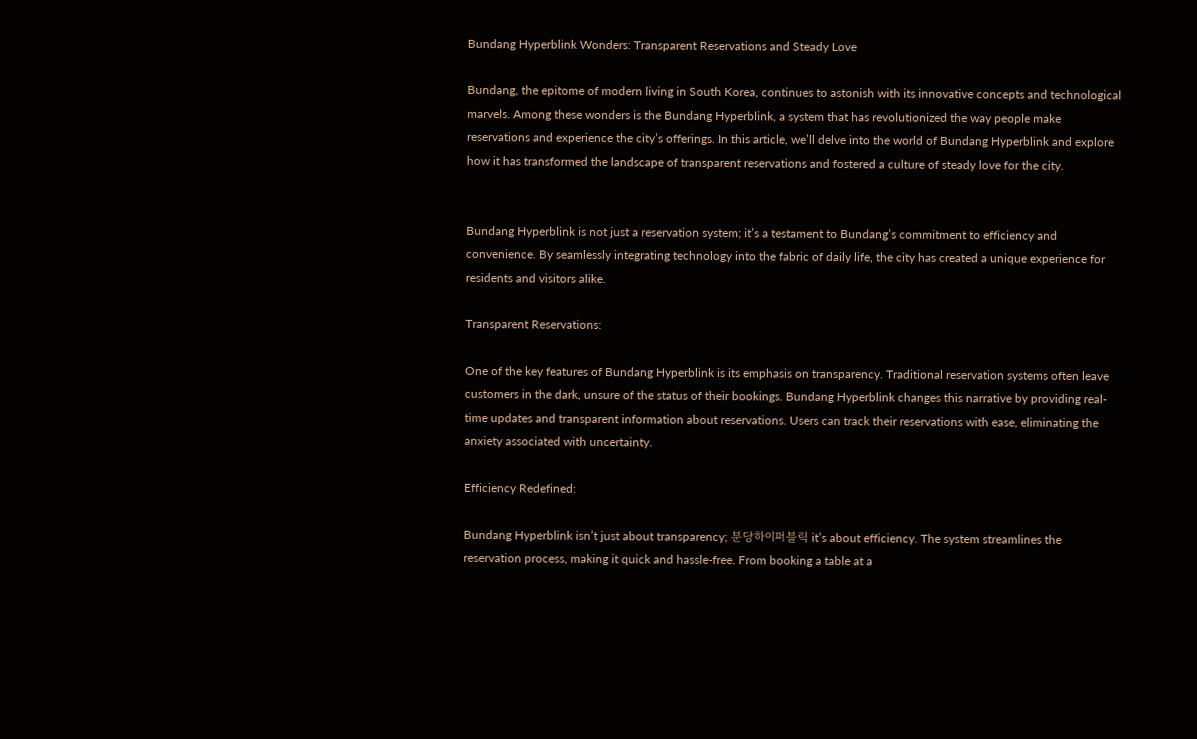Bundang Hyperblink Wonders: Transparent Reservations and Steady Love

Bundang, the epitome of modern living in South Korea, continues to astonish with its innovative concepts and technological marvels. Among these wonders is the Bundang Hyperblink, a system that has revolutionized the way people make reservations and experience the city’s offerings. In this article, we’ll delve into the world of Bundang Hyperblink and explore how it has transformed the landscape of transparent reservations and fostered a culture of steady love for the city.


Bundang Hyperblink is not just a reservation system; it’s a testament to Bundang’s commitment to efficiency and convenience. By seamlessly integrating technology into the fabric of daily life, the city has created a unique experience for residents and visitors alike.

Transparent Reservations:

One of the key features of Bundang Hyperblink is its emphasis on transparency. Traditional reservation systems often leave customers in the dark, unsure of the status of their bookings. Bundang Hyperblink changes this narrative by providing real-time updates and transparent information about reservations. Users can track their reservations with ease, eliminating the anxiety associated with uncertainty.

Efficiency Redefined:

Bundang Hyperblink isn’t just about transparency; 분당하이퍼블릭 it’s about efficiency. The system streamlines the reservation process, making it quick and hassle-free. From booking a table at a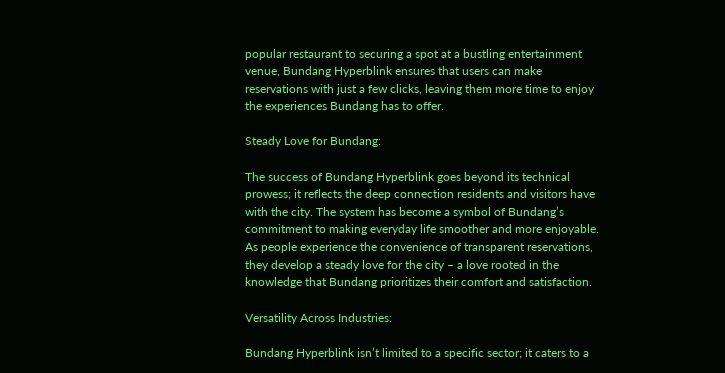popular restaurant to securing a spot at a bustling entertainment venue, Bundang Hyperblink ensures that users can make reservations with just a few clicks, leaving them more time to enjoy the experiences Bundang has to offer.

Steady Love for Bundang:

The success of Bundang Hyperblink goes beyond its technical prowess; it reflects the deep connection residents and visitors have with the city. The system has become a symbol of Bundang’s commitment to making everyday life smoother and more enjoyable. As people experience the convenience of transparent reservations, they develop a steady love for the city – a love rooted in the knowledge that Bundang prioritizes their comfort and satisfaction.

Versatility Across Industries:

Bundang Hyperblink isn’t limited to a specific sector; it caters to a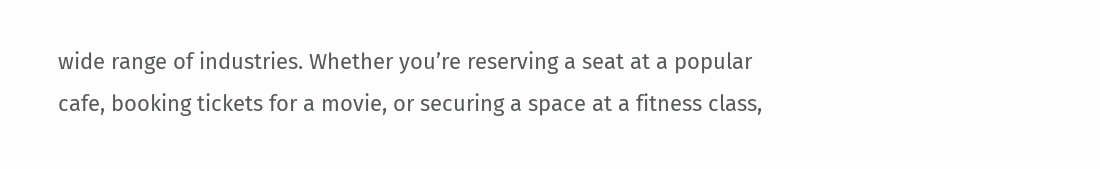wide range of industries. Whether you’re reserving a seat at a popular cafe, booking tickets for a movie, or securing a space at a fitness class,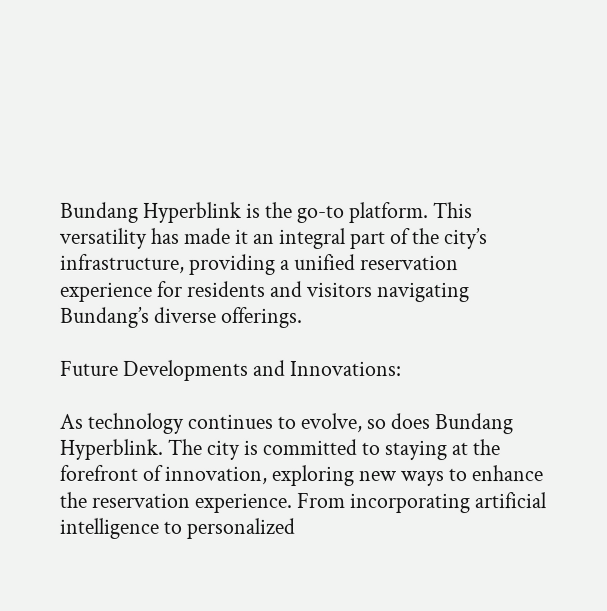Bundang Hyperblink is the go-to platform. This versatility has made it an integral part of the city’s infrastructure, providing a unified reservation experience for residents and visitors navigating Bundang’s diverse offerings.

Future Developments and Innovations:

As technology continues to evolve, so does Bundang Hyperblink. The city is committed to staying at the forefront of innovation, exploring new ways to enhance the reservation experience. From incorporating artificial intelligence to personalized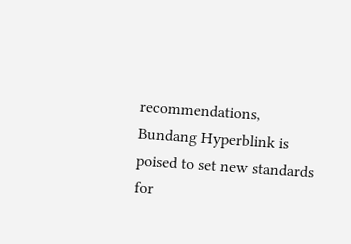recommendations, Bundang Hyperblink is poised to set new standards for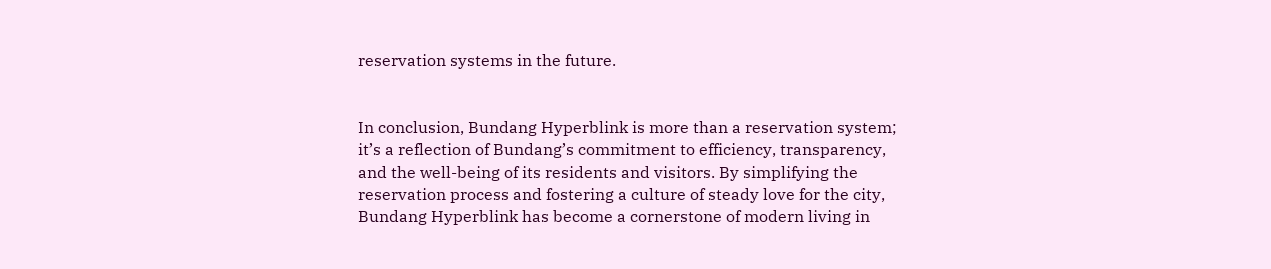reservation systems in the future.


In conclusion, Bundang Hyperblink is more than a reservation system; it’s a reflection of Bundang’s commitment to efficiency, transparency, and the well-being of its residents and visitors. By simplifying the reservation process and fostering a culture of steady love for the city, Bundang Hyperblink has become a cornerstone of modern living in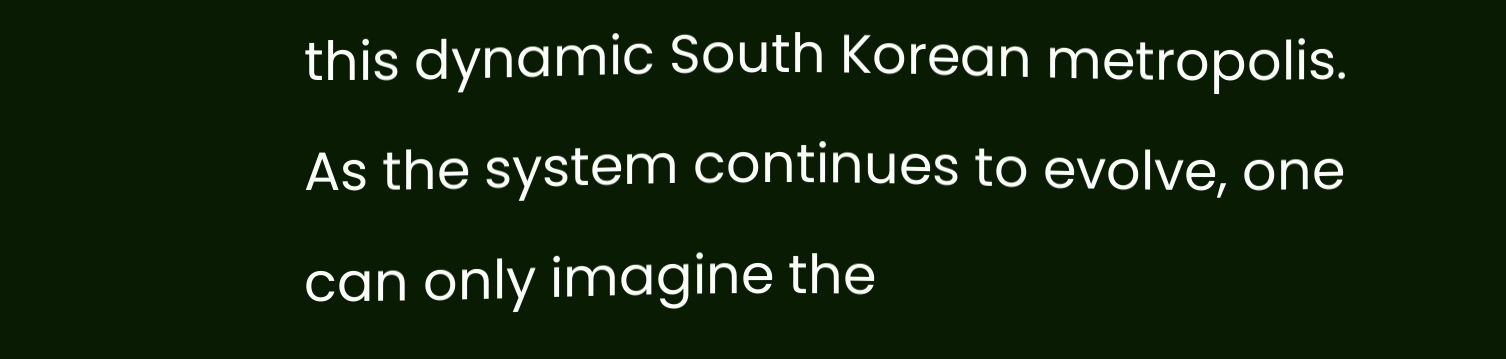this dynamic South Korean metropolis. As the system continues to evolve, one can only imagine the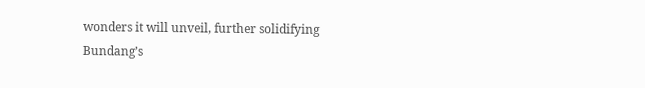wonders it will unveil, further solidifying Bundang’s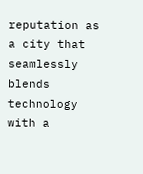reputation as a city that seamlessly blends technology with a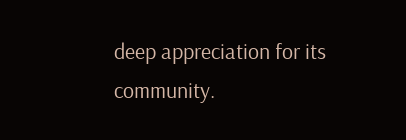deep appreciation for its community.